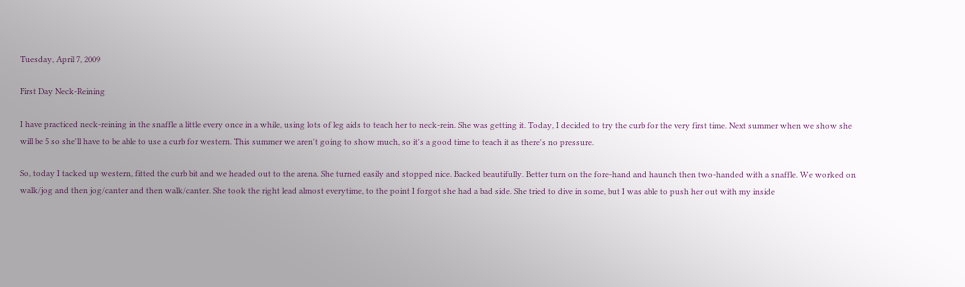Tuesday, April 7, 2009

First Day Neck-Reining

I have practiced neck-reining in the snaffle a little every once in a while, using lots of leg aids to teach her to neck-rein. She was getting it. Today, I decided to try the curb for the very first time. Next summer when we show she will be 5 so she'll have to be able to use a curb for western. This summer we aren't going to show much, so it's a good time to teach it as there's no pressure.

So, today I tacked up western, fitted the curb bit and we headed out to the arena. She turned easily and stopped nice. Backed beautifully. Better turn on the fore-hand and haunch then two-handed with a snaffle. We worked on walk/jog and then jog/canter and then walk/canter. She took the right lead almost everytime, to the point I forgot she had a bad side. She tried to dive in some, but I was able to push her out with my inside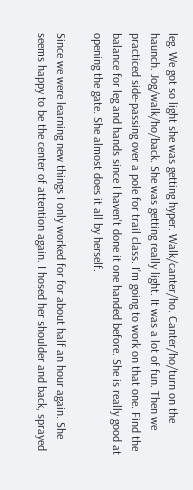leg. We got so light she was getting hyper. Walk/canter/ho. Canter/ho/turn on the haunch. Jog/walk/ho/back. She was getting really light. It was a lot of fun. Then we practiced side-passing over a pole for trail class. I'm going to work on that one. Find the balance for leg and hands since I haven't done it one handed before. She is really good at opening the gate. She almost does it all by herself.

Since we were learning new things I only worked for for about half an hour again. She seems happy to be the center of attention again. I hosed her shoulder and back, sprayed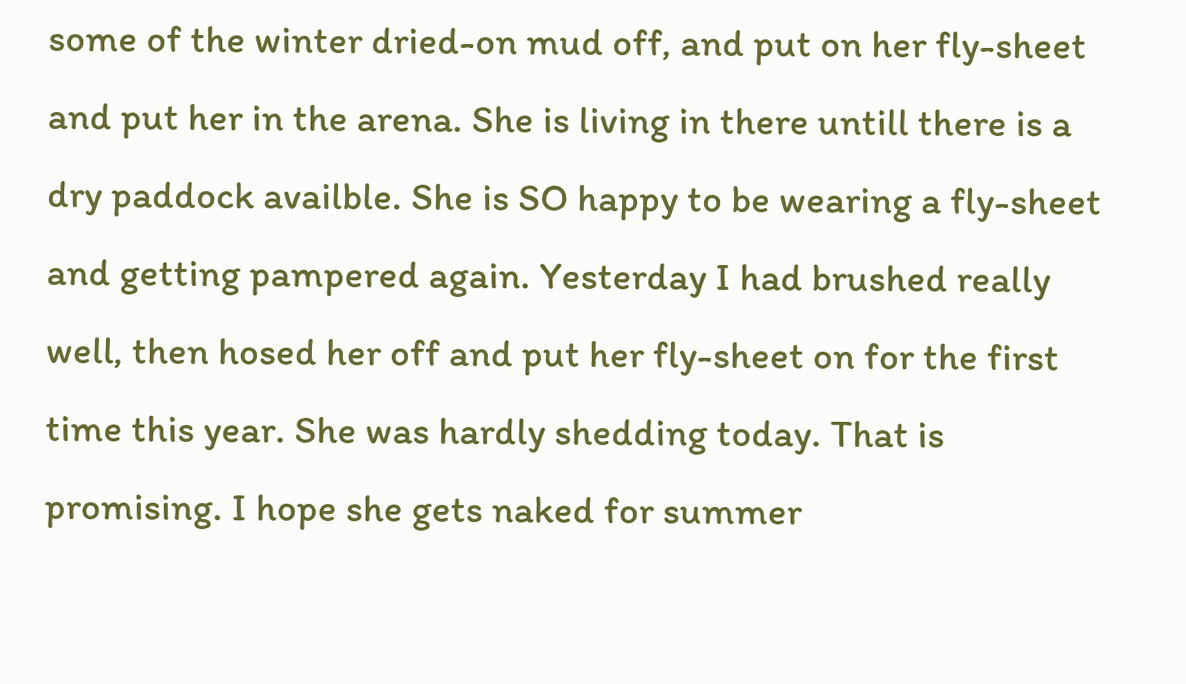some of the winter dried-on mud off, and put on her fly-sheet and put her in the arena. She is living in there untill there is a dry paddock availble. She is SO happy to be wearing a fly-sheet and getting pampered again. Yesterday I had brushed really well, then hosed her off and put her fly-sheet on for the first time this year. She was hardly shedding today. That is promising. I hope she gets naked for summer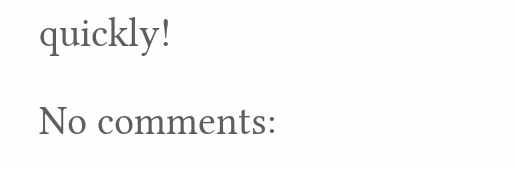quickly!

No comments: